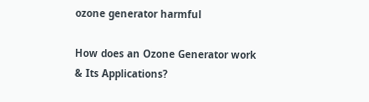ozone generator harmful

How does an Ozone Generator work & Its Applications?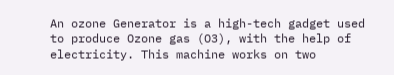An ozone Generator is a high-tech gadget used to produce Ozone gas (O3), with the help of electricity. This machine works on two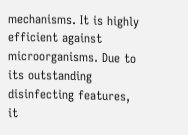mechanisms. It is highly efficient against microorganisms. Due to its outstanding disinfecting features, it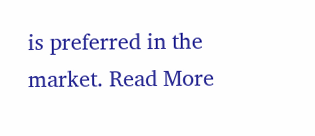is preferred in the market. Read More